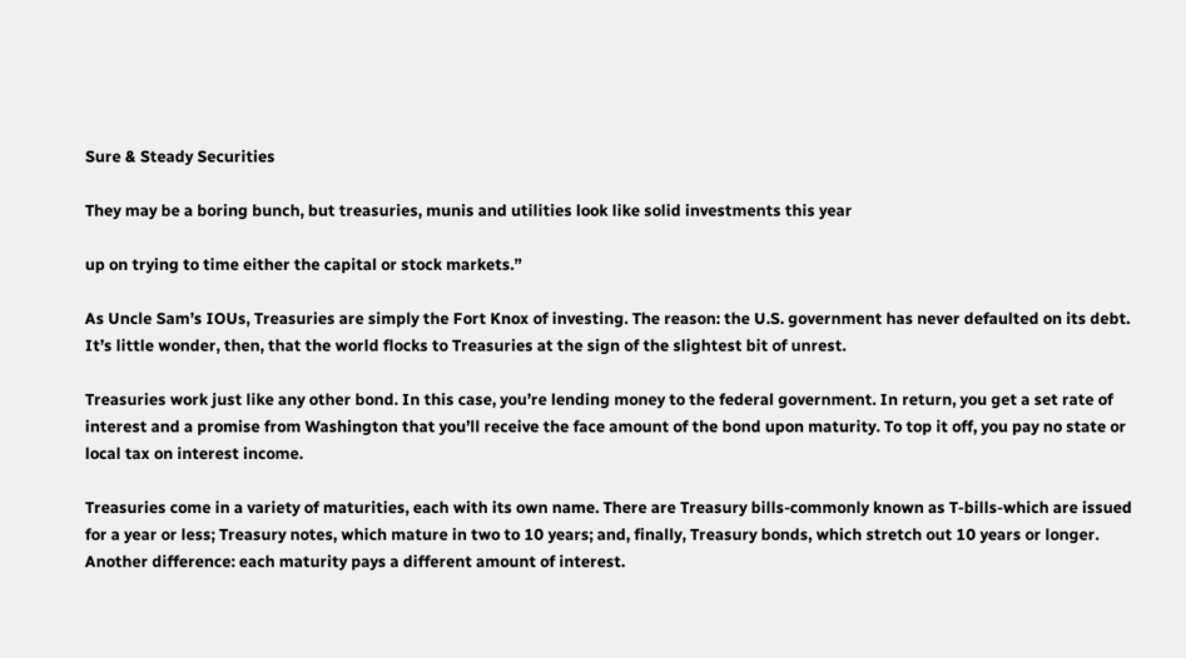Sure & Steady Securities

They may be a boring bunch, but treasuries, munis and utilities look like solid investments this year

up on trying to time either the capital or stock markets.”

As Uncle Sam’s IOUs, Treasuries are simply the Fort Knox of investing. The reason: the U.S. government has never defaulted on its debt. It’s little wonder, then, that the world flocks to Treasuries at the sign of the slightest bit of unrest.

Treasuries work just like any other bond. In this case, you’re lending money to the federal government. In return, you get a set rate of interest and a promise from Washington that you’ll receive the face amount of the bond upon maturity. To top it off, you pay no state or local tax on interest income.

Treasuries come in a variety of maturities, each with its own name. There are Treasury bills-commonly known as T-bills-which are issued for a year or less; Treasury notes, which mature in two to 10 years; and, finally, Treasury bonds, which stretch out 10 years or longer. Another difference: each maturity pays a different amount of interest.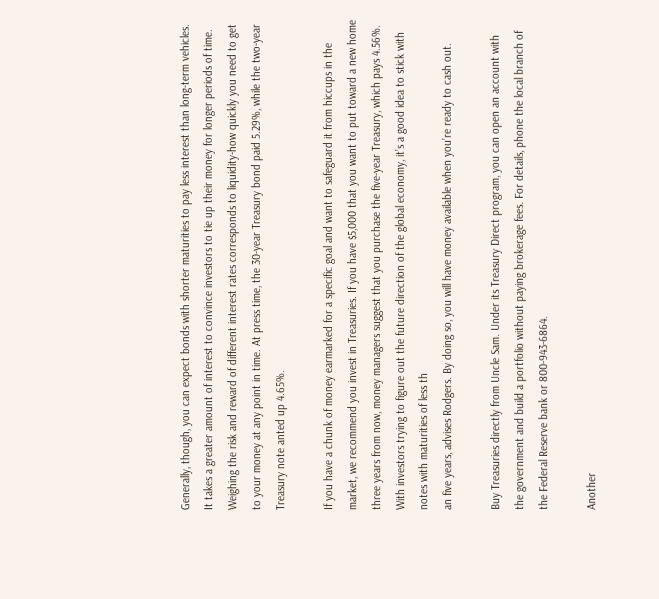Generally, though, you can expect bonds with shorter maturities to pay less interest than long-term vehicles. It takes a greater amount of interest to convince investors to tie up their money for longer periods of time. Weighing the risk and reward of different interest rates corresponds to liquidity-how quickly you need to get to your money at any point in time. At press time, the 30-year Treasury bond paid 5.29%, while the two-year Treasury note anted up 4.65%.

If you have a chunk of money earmarked for a specific goal and want to safeguard it from hiccups in the market, we recommend you invest in Treasuries. If you have $5,000 that you want to put toward a new home three years from now, money managers suggest that you purchase the five-year Treasury, which pays 4.56%. With investors trying to figure out the future direction of the global economy, it’s a good idea to stick with notes with maturities of less th
an five years, advises Rodgers. By doing so, you will have money available when you’re ready to cash out.

Buy Treasuries directly from Uncle Sam. Under its Treasury Direct program, you can open an account with the government and build a portfolio without paying brokerage fees. For details, phone the local branch of the Federal Reserve bank or 800-943-6864.

Another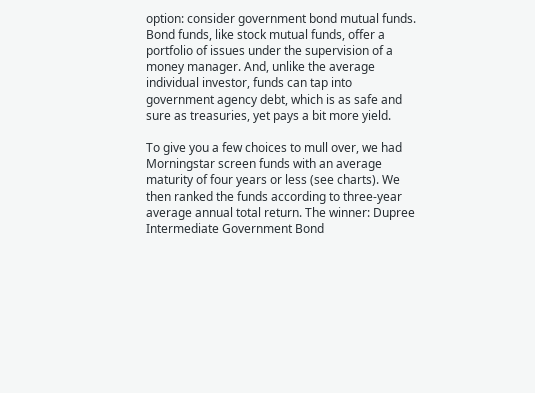option: consider government bond mutual funds. Bond funds, like stock mutual funds, offer a portfolio of issues under the supervision of a money manager. And, unlike the average individual investor, funds can tap into government agency debt, which is as safe and sure as treasuries, yet pays a bit more yield.

To give you a few choices to mull over, we had Morningstar screen funds with an average maturity of four years or less (see charts). We then ranked the funds according to three-year average annual total return. The winner: Dupree Intermediate Government Bond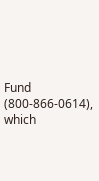Fund (800-866-0614), which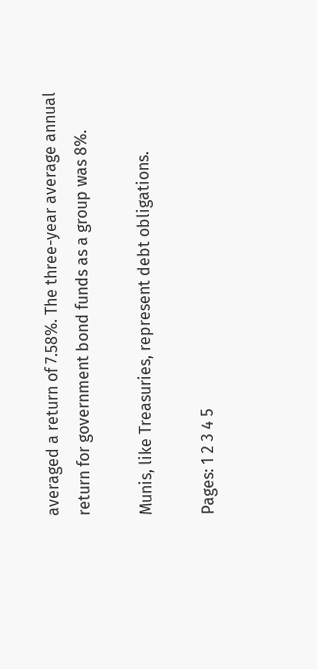averaged a return of 7.58%. The three-year average annual return for government bond funds as a group was 8%.

Munis, like Treasuries, represent debt obligations.

Pages: 1 2 3 4 5